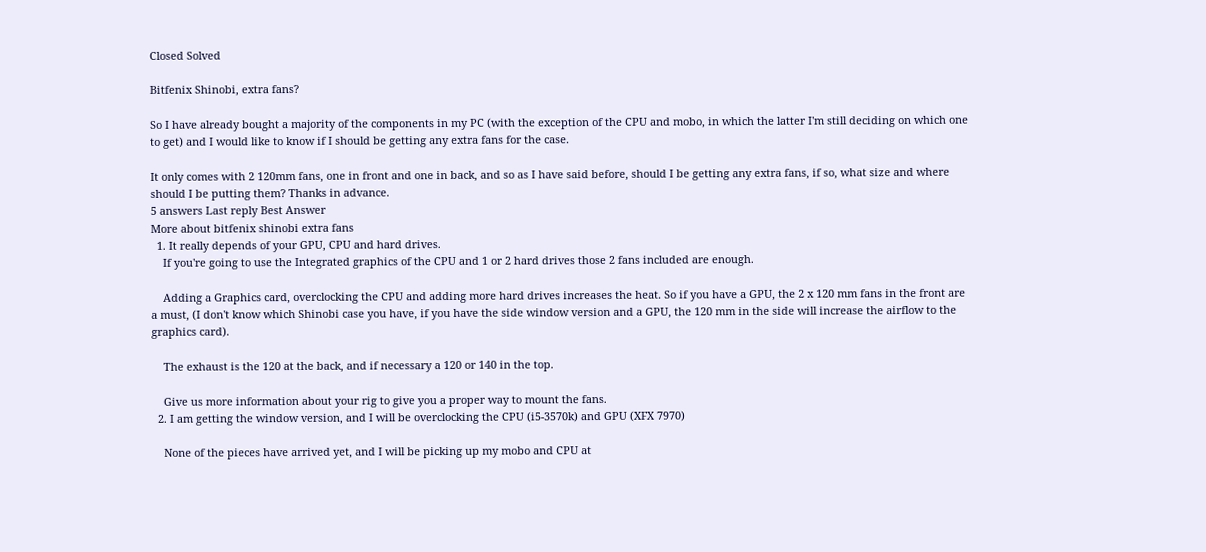Closed Solved

Bitfenix Shinobi, extra fans?

So I have already bought a majority of the components in my PC (with the exception of the CPU and mobo, in which the latter I'm still deciding on which one to get) and I would like to know if I should be getting any extra fans for the case.

It only comes with 2 120mm fans, one in front and one in back, and so as I have said before, should I be getting any extra fans, if so, what size and where should I be putting them? Thanks in advance.
5 answers Last reply Best Answer
More about bitfenix shinobi extra fans
  1. It really depends of your GPU, CPU and hard drives.
    If you're going to use the Integrated graphics of the CPU and 1 or 2 hard drives those 2 fans included are enough.

    Adding a Graphics card, overclocking the CPU and adding more hard drives increases the heat. So if you have a GPU, the 2 x 120 mm fans in the front are a must, (I don't know which Shinobi case you have, if you have the side window version and a GPU, the 120 mm in the side will increase the airflow to the graphics card).

    The exhaust is the 120 at the back, and if necessary a 120 or 140 in the top.

    Give us more information about your rig to give you a proper way to mount the fans.
  2. I am getting the window version, and I will be overclocking the CPU (i5-3570k) and GPU (XFX 7970)

    None of the pieces have arrived yet, and I will be picking up my mobo and CPU at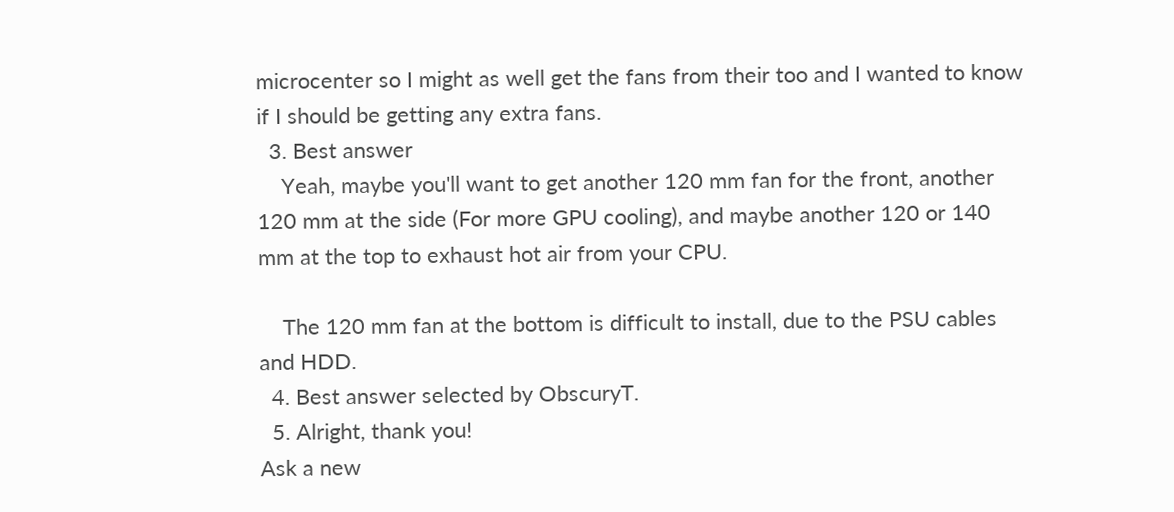microcenter so I might as well get the fans from their too and I wanted to know if I should be getting any extra fans.
  3. Best answer
    Yeah, maybe you'll want to get another 120 mm fan for the front, another 120 mm at the side (For more GPU cooling), and maybe another 120 or 140 mm at the top to exhaust hot air from your CPU.

    The 120 mm fan at the bottom is difficult to install, due to the PSU cables and HDD.
  4. Best answer selected by ObscuryT.
  5. Alright, thank you!
Ask a new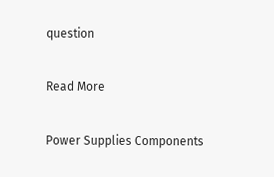question

Read More

Power Supplies Components